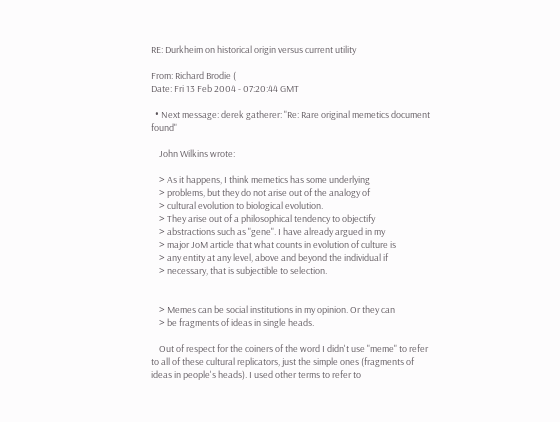RE: Durkheim on historical origin versus current utility

From: Richard Brodie (
Date: Fri 13 Feb 2004 - 07:20:44 GMT

  • Next message: derek gatherer: "Re: Rare original memetics document found"

    John Wilkins wrote:

    > As it happens, I think memetics has some underlying
    > problems, but they do not arise out of the analogy of
    > cultural evolution to biological evolution.
    > They arise out of a philosophical tendency to objectify
    > abstractions such as "gene". I have already argued in my
    > major JoM article that what counts in evolution of culture is
    > any entity at any level, above and beyond the individual if
    > necessary, that is subjectible to selection.


    > Memes can be social institutions in my opinion. Or they can
    > be fragments of ideas in single heads.

    Out of respect for the coiners of the word I didn't use "meme" to refer to all of these cultural replicators, just the simple ones (fragments of ideas in people's heads). I used other terms to refer to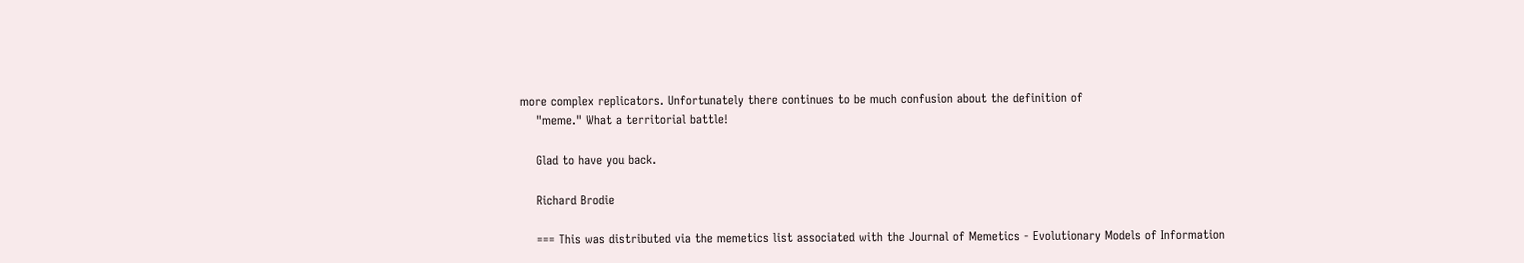more complex replicators. Unfortunately there continues to be much confusion about the definition of
    "meme." What a territorial battle!

    Glad to have you back.

    Richard Brodie

    === This was distributed via the memetics list associated with the Journal of Memetics - Evolutionary Models of Information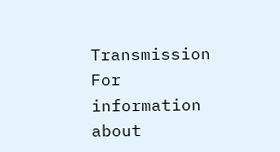Transmission For information about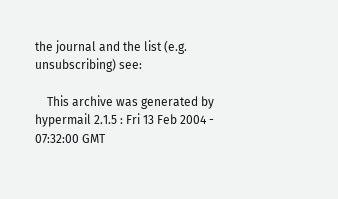the journal and the list (e.g. unsubscribing) see:

    This archive was generated by hypermail 2.1.5 : Fri 13 Feb 2004 - 07:32:00 GMT